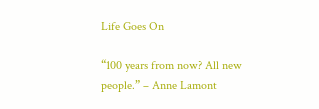Life Goes On

“100 years from now? All new people.” – Anne Lamont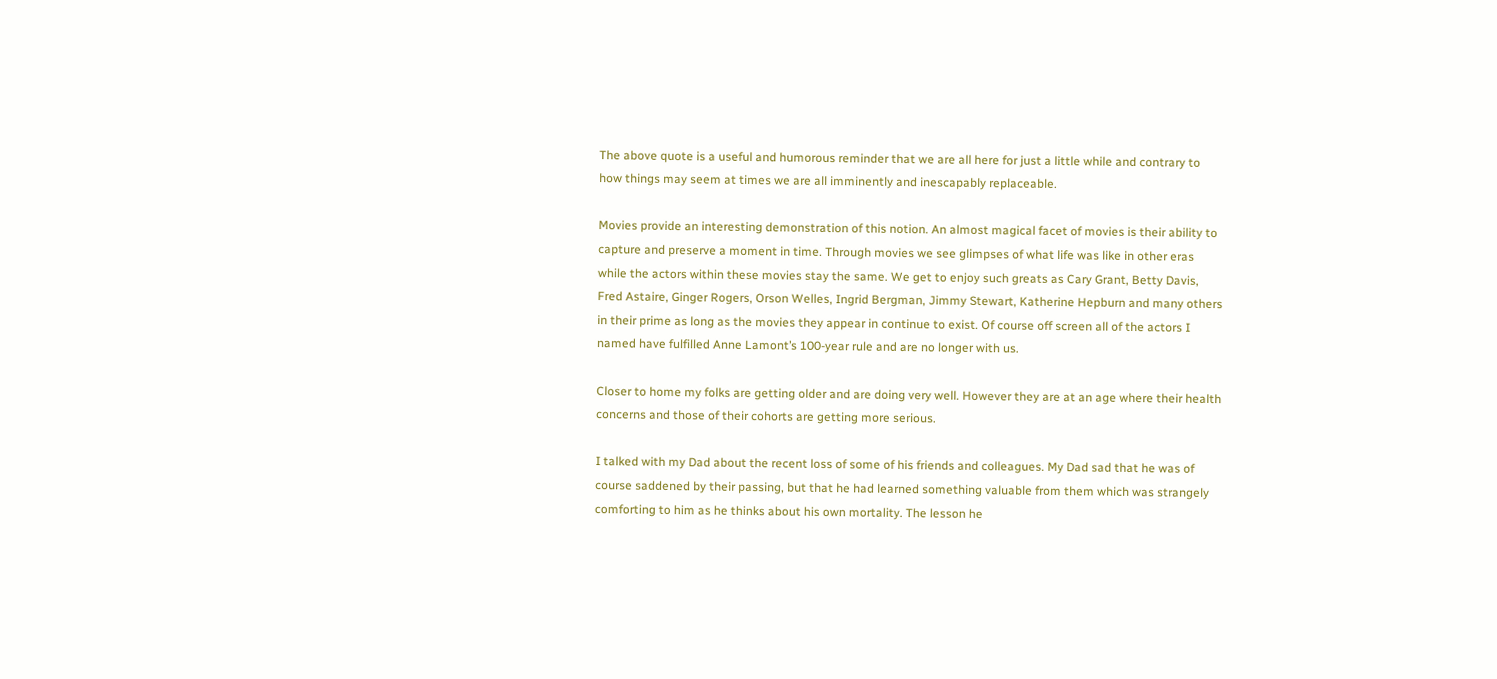The above quote is a useful and humorous reminder that we are all here for just a little while and contrary to how things may seem at times we are all imminently and inescapably replaceable.

Movies provide an interesting demonstration of this notion. An almost magical facet of movies is their ability to capture and preserve a moment in time. Through movies we see glimpses of what life was like in other eras while the actors within these movies stay the same. We get to enjoy such greats as Cary Grant, Betty Davis, Fred Astaire, Ginger Rogers, Orson Welles, Ingrid Bergman, Jimmy Stewart, Katherine Hepburn and many others in their prime as long as the movies they appear in continue to exist. Of course off screen all of the actors I named have fulfilled Anne Lamont’s 100-year rule and are no longer with us.

Closer to home my folks are getting older and are doing very well. However they are at an age where their health concerns and those of their cohorts are getting more serious.

I talked with my Dad about the recent loss of some of his friends and colleagues. My Dad sad that he was of course saddened by their passing, but that he had learned something valuable from them which was strangely comforting to him as he thinks about his own mortality. The lesson he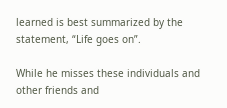learned is best summarized by the statement, “Life goes on”.

While he misses these individuals and other friends and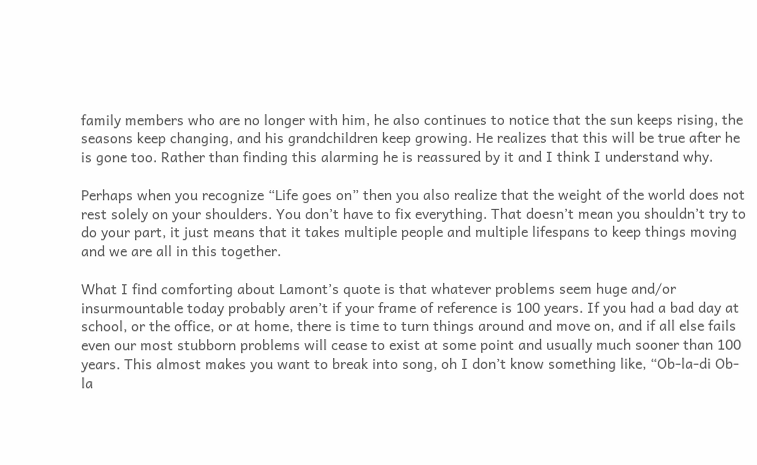family members who are no longer with him, he also continues to notice that the sun keeps rising, the seasons keep changing, and his grandchildren keep growing. He realizes that this will be true after he is gone too. Rather than finding this alarming he is reassured by it and I think I understand why.

Perhaps when you recognize “Life goes on” then you also realize that the weight of the world does not rest solely on your shoulders. You don’t have to fix everything. That doesn’t mean you shouldn’t try to do your part, it just means that it takes multiple people and multiple lifespans to keep things moving and we are all in this together.

What I find comforting about Lamont’s quote is that whatever problems seem huge and/or insurmountable today probably aren’t if your frame of reference is 100 years. If you had a bad day at school, or the office, or at home, there is time to turn things around and move on, and if all else fails even our most stubborn problems will cease to exist at some point and usually much sooner than 100 years. This almost makes you want to break into song, oh I don’t know something like, “Ob-la-di Ob-la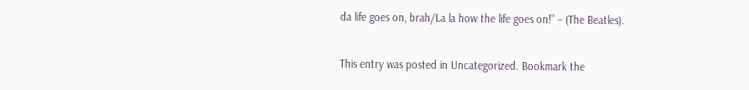da life goes on, brah/La la how the life goes on!” – (The Beatles).

This entry was posted in Uncategorized. Bookmark the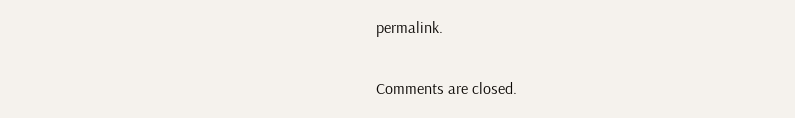permalink.

Comments are closed.